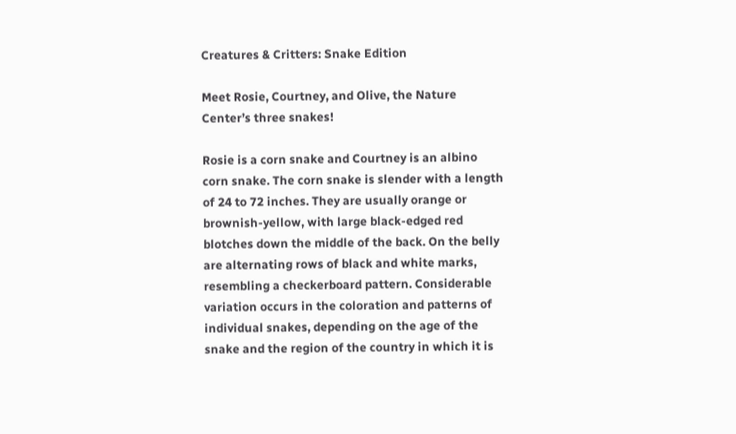Creatures & Critters: Snake Edition

Meet Rosie, Courtney, and Olive, the Nature Center’s three snakes!

Rosie is a corn snake and Courtney is an albino corn snake. The corn snake is slender with a length of 24 to 72 inches. They are usually orange or brownish-yellow, with large black-edged red blotches down the middle of the back. On the belly are alternating rows of black and white marks, resembling a checkerboard pattern. Considerable variation occurs in the coloration and patterns of individual snakes, depending on the age of the snake and the region of the country in which it is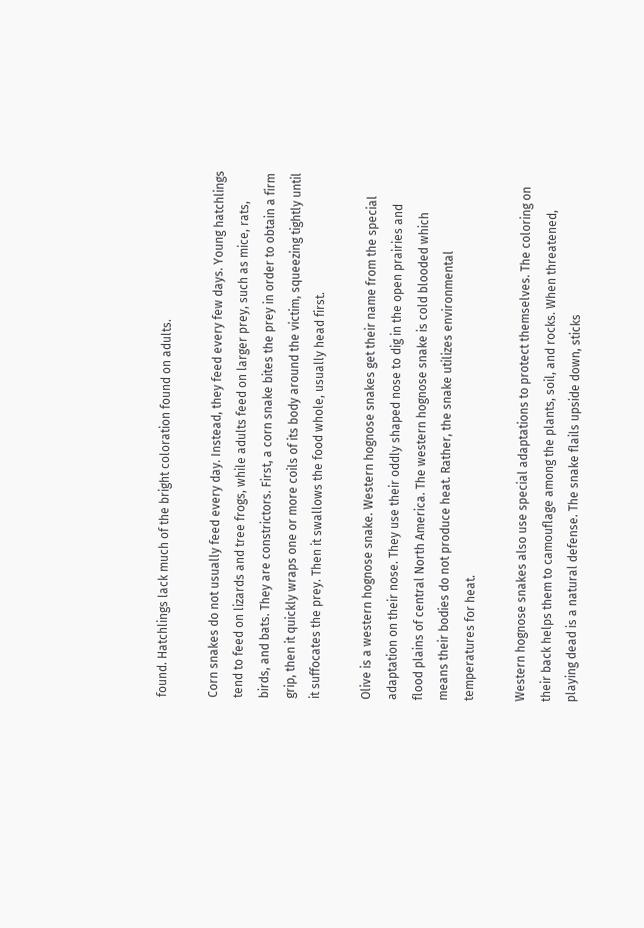found. Hatchlings lack much of the bright coloration found on adults.

Corn snakes do not usually feed every day. Instead, they feed every few days. Young hatchlings tend to feed on lizards and tree frogs, while adults feed on larger prey, such as mice, rats, birds, and bats. They are constrictors. First, a corn snake bites the prey in order to obtain a firm grip, then it quickly wraps one or more coils of its body around the victim, squeezing tightly until it suffocates the prey. Then it swallows the food whole, usually head first.

Olive is a western hognose snake. Western hognose snakes get their name from the special adaptation on their nose. They use their oddly shaped nose to dig in the open prairies and flood plains of central North America. The western hognose snake is cold blooded which means their bodies do not produce heat. Rather, the snake utilizes environmental temperatures for heat.

Western hognose snakes also use special adaptations to protect themselves. The coloring on their back helps them to camouflage among the plants, soil, and rocks. When threatened, playing dead is a natural defense. The snake flails upside down, sticks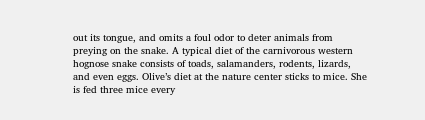out its tongue, and omits a foul odor to deter animals from preying on the snake. A typical diet of the carnivorous western hognose snake consists of toads, salamanders, rodents, lizards, and even eggs. Olive’s diet at the nature center sticks to mice. She is fed three mice every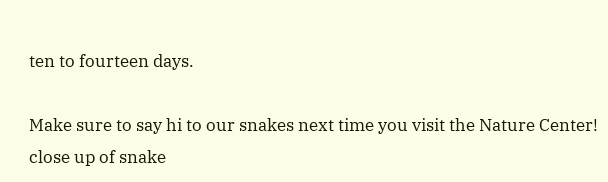ten to fourteen days.

Make sure to say hi to our snakes next time you visit the Nature Center!
close up of snake